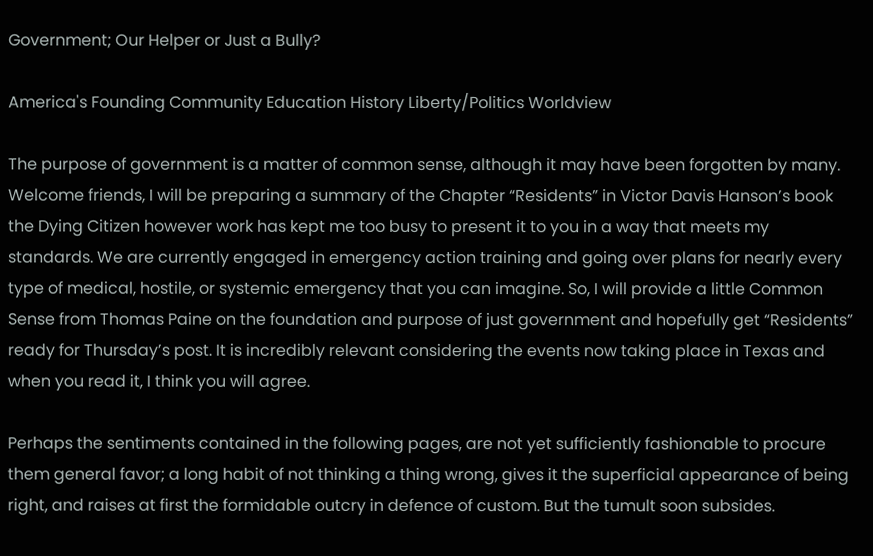Government; Our Helper or Just a Bully?

America's Founding Community Education History Liberty/Politics Worldview

The purpose of government is a matter of common sense, although it may have been forgotten by many. Welcome friends, I will be preparing a summary of the Chapter “Residents” in Victor Davis Hanson’s book the Dying Citizen however work has kept me too busy to present it to you in a way that meets my standards. We are currently engaged in emergency action training and going over plans for nearly every type of medical, hostile, or systemic emergency that you can imagine. So, I will provide a little Common Sense from Thomas Paine on the foundation and purpose of just government and hopefully get “Residents” ready for Thursday’s post. It is incredibly relevant considering the events now taking place in Texas and when you read it, I think you will agree.

Perhaps the sentiments contained in the following pages, are not yet sufficiently fashionable to procure them general favor; a long habit of not thinking a thing wrong, gives it the superficial appearance of being right, and raises at first the formidable outcry in defence of custom. But the tumult soon subsides.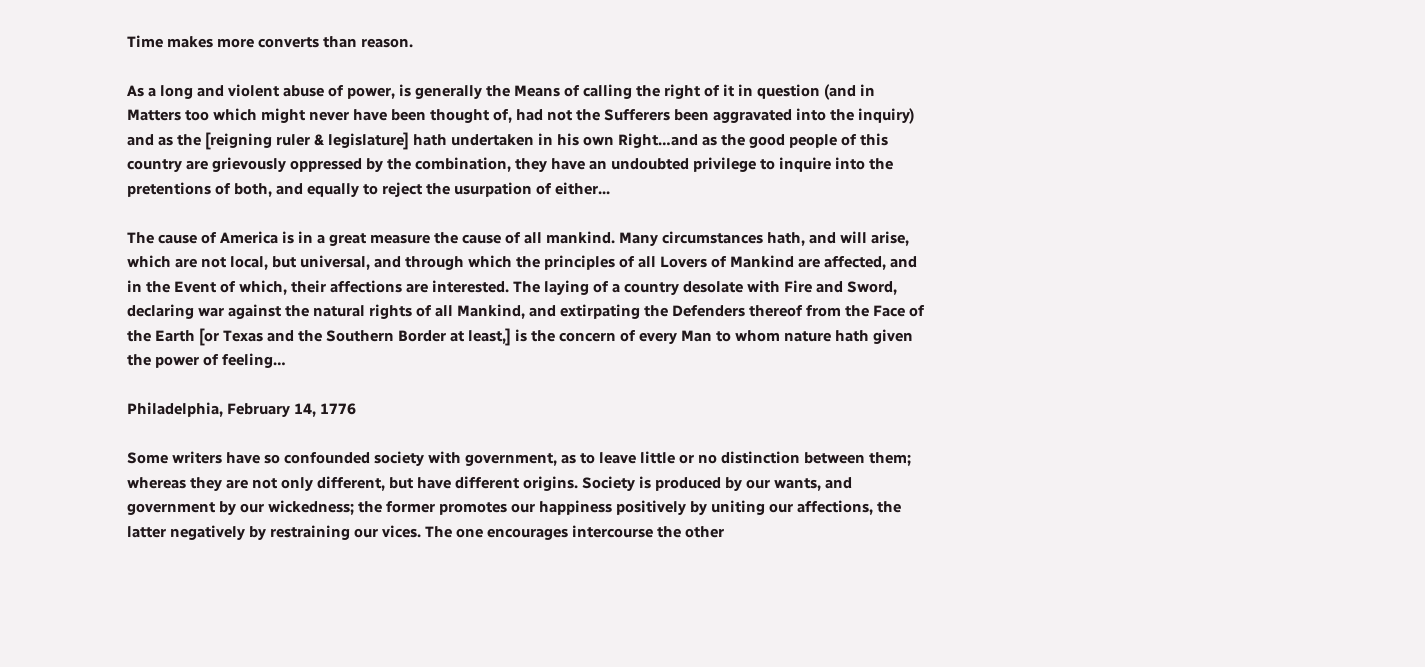Time makes more converts than reason.

As a long and violent abuse of power, is generally the Means of calling the right of it in question (and in Matters too which might never have been thought of, had not the Sufferers been aggravated into the inquiry) and as the [reigning ruler & legislature] hath undertaken in his own Right…and as the good people of this country are grievously oppressed by the combination, they have an undoubted privilege to inquire into the pretentions of both, and equally to reject the usurpation of either...

The cause of America is in a great measure the cause of all mankind. Many circumstances hath, and will arise, which are not local, but universal, and through which the principles of all Lovers of Mankind are affected, and in the Event of which, their affections are interested. The laying of a country desolate with Fire and Sword, declaring war against the natural rights of all Mankind, and extirpating the Defenders thereof from the Face of the Earth [or Texas and the Southern Border at least,] is the concern of every Man to whom nature hath given the power of feeling…

Philadelphia, February 14, 1776

Some writers have so confounded society with government, as to leave little or no distinction between them; whereas they are not only different, but have different origins. Society is produced by our wants, and government by our wickedness; the former promotes our happiness positively by uniting our affections, the latter negatively by restraining our vices. The one encourages intercourse the other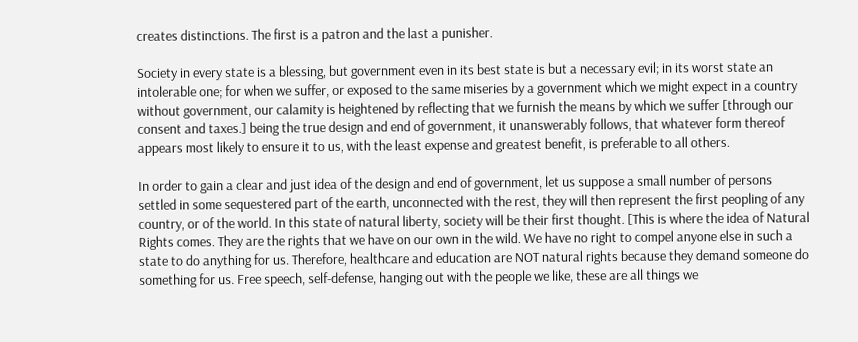creates distinctions. The first is a patron and the last a punisher.

Society in every state is a blessing, but government even in its best state is but a necessary evil; in its worst state an intolerable one; for when we suffer, or exposed to the same miseries by a government which we might expect in a country without government, our calamity is heightened by reflecting that we furnish the means by which we suffer [through our consent and taxes.] being the true design and end of government, it unanswerably follows, that whatever form thereof appears most likely to ensure it to us, with the least expense and greatest benefit, is preferable to all others.

In order to gain a clear and just idea of the design and end of government, let us suppose a small number of persons settled in some sequestered part of the earth, unconnected with the rest, they will then represent the first peopling of any country, or of the world. In this state of natural liberty, society will be their first thought. [This is where the idea of Natural Rights comes. They are the rights that we have on our own in the wild. We have no right to compel anyone else in such a state to do anything for us. Therefore, healthcare and education are NOT natural rights because they demand someone do something for us. Free speech, self-defense, hanging out with the people we like, these are all things we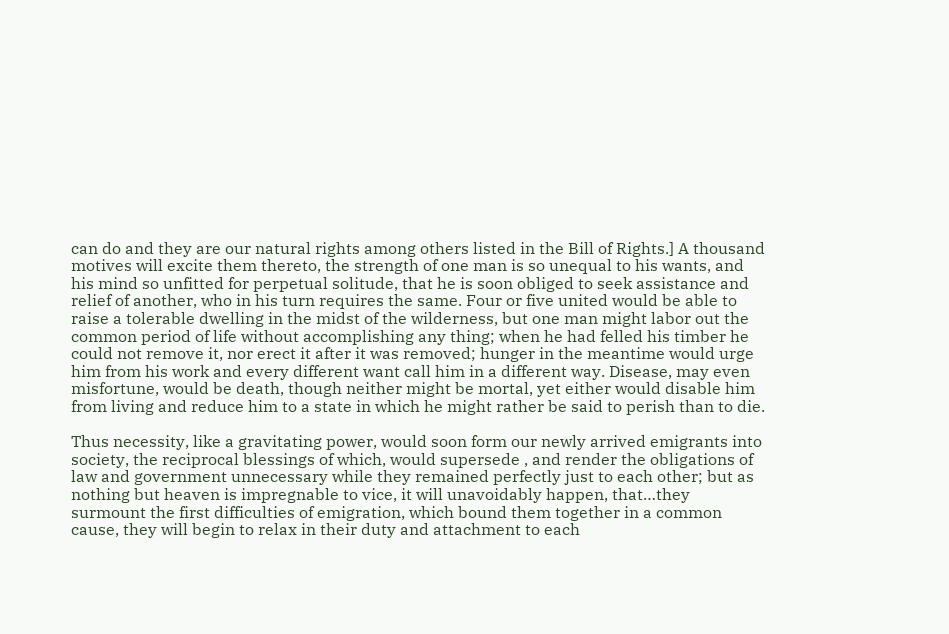can do and they are our natural rights among others listed in the Bill of Rights.] A thousand motives will excite them thereto, the strength of one man is so unequal to his wants, and his mind so unfitted for perpetual solitude, that he is soon obliged to seek assistance and relief of another, who in his turn requires the same. Four or five united would be able to raise a tolerable dwelling in the midst of the wilderness, but one man might labor out the common period of life without accomplishing any thing; when he had felled his timber he could not remove it, nor erect it after it was removed; hunger in the meantime would urge him from his work and every different want call him in a different way. Disease, may even misfortune, would be death, though neither might be mortal, yet either would disable him from living and reduce him to a state in which he might rather be said to perish than to die.

Thus necessity, like a gravitating power, would soon form our newly arrived emigrants into society, the reciprocal blessings of which, would supersede , and render the obligations of law and government unnecessary while they remained perfectly just to each other; but as nothing but heaven is impregnable to vice, it will unavoidably happen, that…they surmount the first difficulties of emigration, which bound them together in a common cause, they will begin to relax in their duty and attachment to each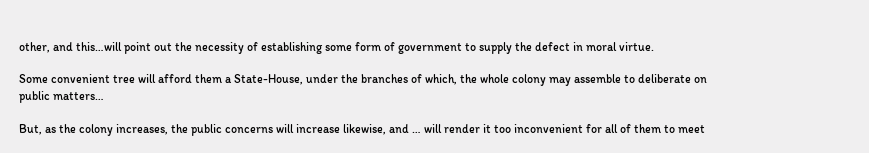other, and this…will point out the necessity of establishing some form of government to supply the defect in moral virtue.

Some convenient tree will afford them a State-House, under the branches of which, the whole colony may assemble to deliberate on public matters…

But, as the colony increases, the public concerns will increase likewise, and … will render it too inconvenient for all of them to meet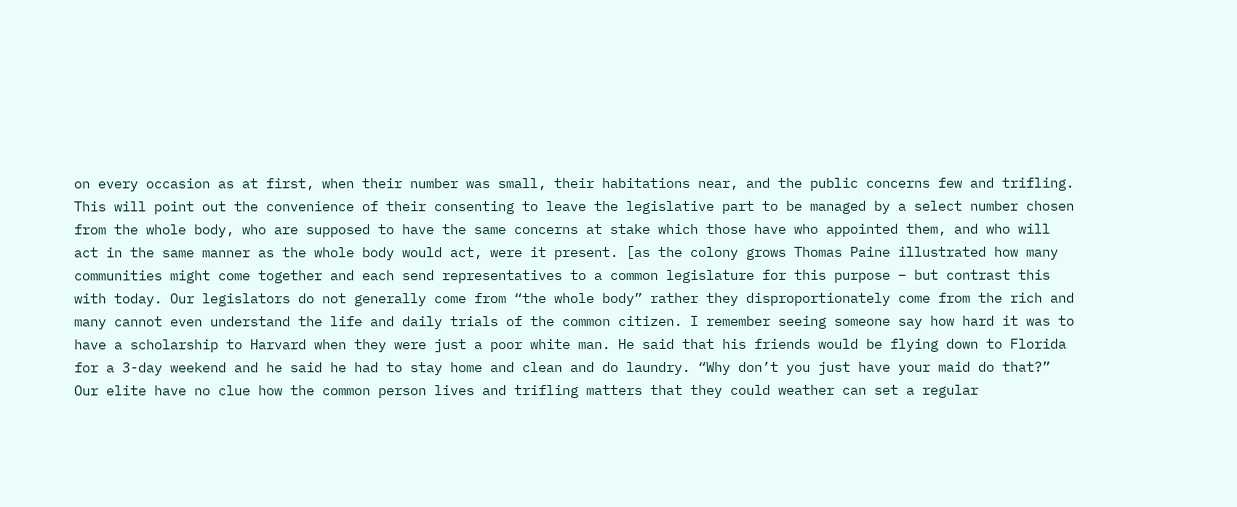on every occasion as at first, when their number was small, their habitations near, and the public concerns few and trifling. This will point out the convenience of their consenting to leave the legislative part to be managed by a select number chosen from the whole body, who are supposed to have the same concerns at stake which those have who appointed them, and who will act in the same manner as the whole body would act, were it present. [as the colony grows Thomas Paine illustrated how many communities might come together and each send representatives to a common legislature for this purpose – but contrast this with today. Our legislators do not generally come from “the whole body” rather they disproportionately come from the rich and many cannot even understand the life and daily trials of the common citizen. I remember seeing someone say how hard it was to have a scholarship to Harvard when they were just a poor white man. He said that his friends would be flying down to Florida for a 3-day weekend and he said he had to stay home and clean and do laundry. “Why don’t you just have your maid do that?” Our elite have no clue how the common person lives and trifling matters that they could weather can set a regular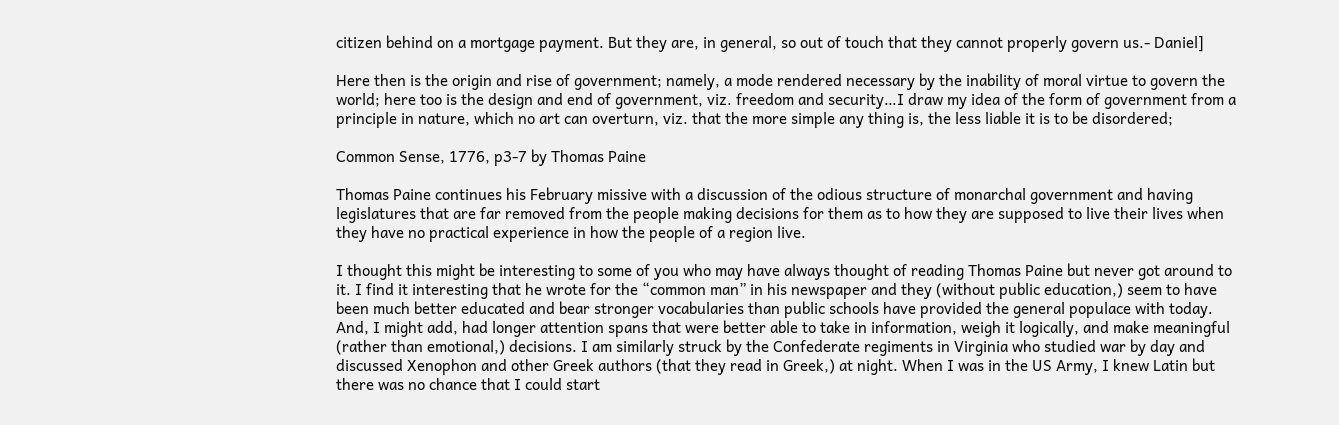citizen behind on a mortgage payment. But they are, in general, so out of touch that they cannot properly govern us.- Daniel]

Here then is the origin and rise of government; namely, a mode rendered necessary by the inability of moral virtue to govern the world; here too is the design and end of government, viz. freedom and security…I draw my idea of the form of government from a principle in nature, which no art can overturn, viz. that the more simple any thing is, the less liable it is to be disordered;

Common Sense, 1776, p3-7 by Thomas Paine

Thomas Paine continues his February missive with a discussion of the odious structure of monarchal government and having legislatures that are far removed from the people making decisions for them as to how they are supposed to live their lives when they have no practical experience in how the people of a region live.

I thought this might be interesting to some of you who may have always thought of reading Thomas Paine but never got around to it. I find it interesting that he wrote for the “common man” in his newspaper and they (without public education,) seem to have been much better educated and bear stronger vocabularies than public schools have provided the general populace with today. And, I might add, had longer attention spans that were better able to take in information, weigh it logically, and make meaningful (rather than emotional,) decisions. I am similarly struck by the Confederate regiments in Virginia who studied war by day and discussed Xenophon and other Greek authors (that they read in Greek,) at night. When I was in the US Army, I knew Latin but there was no chance that I could start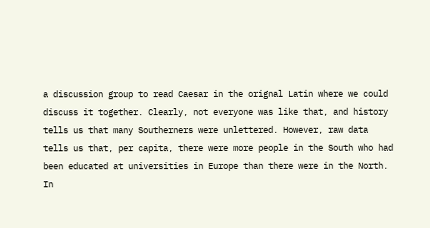a discussion group to read Caesar in the orignal Latin where we could discuss it together. Clearly, not everyone was like that, and history tells us that many Southerners were unlettered. However, raw data tells us that, per capita, there were more people in the South who had been educated at universities in Europe than there were in the North. In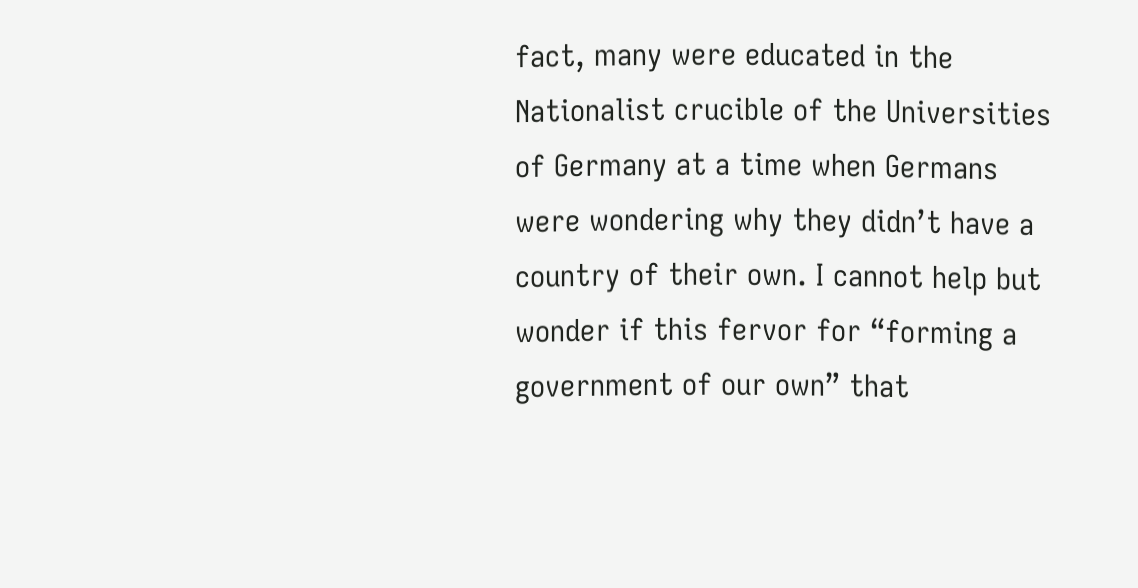fact, many were educated in the Nationalist crucible of the Universities of Germany at a time when Germans were wondering why they didn’t have a country of their own. I cannot help but wonder if this fervor for “forming a government of our own” that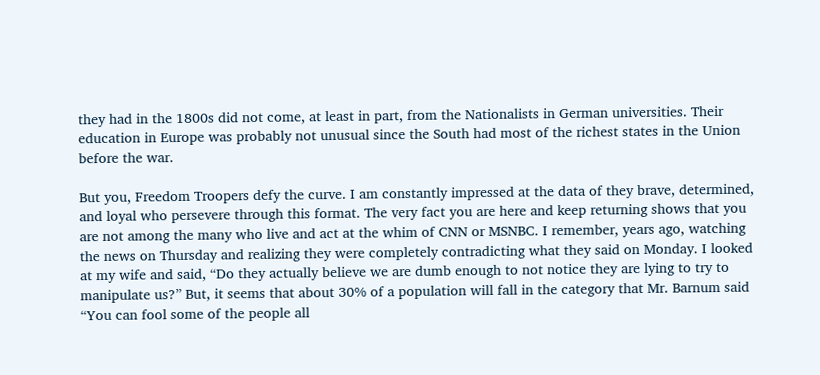they had in the 1800s did not come, at least in part, from the Nationalists in German universities. Their education in Europe was probably not unusual since the South had most of the richest states in the Union before the war.

But you, Freedom Troopers defy the curve. I am constantly impressed at the data of they brave, determined, and loyal who persevere through this format. The very fact you are here and keep returning shows that you are not among the many who live and act at the whim of CNN or MSNBC. I remember, years ago, watching the news on Thursday and realizing they were completely contradicting what they said on Monday. I looked at my wife and said, “Do they actually believe we are dumb enough to not notice they are lying to try to manipulate us?” But, it seems that about 30% of a population will fall in the category that Mr. Barnum said “You can fool some of the people all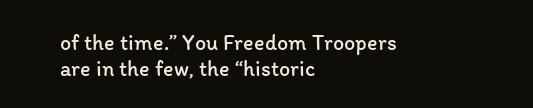of the time.” You Freedom Troopers are in the few, the “historic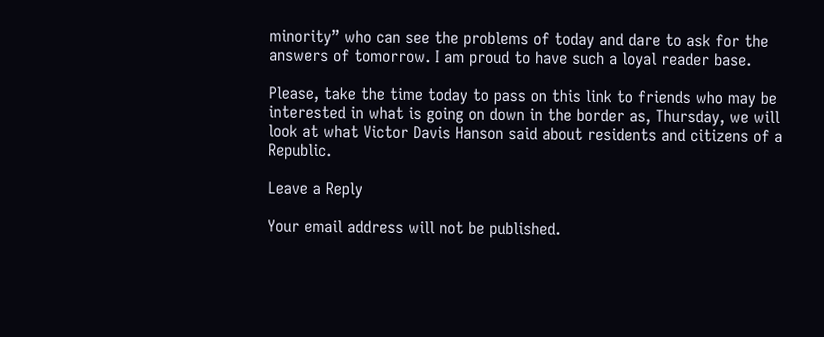minority” who can see the problems of today and dare to ask for the answers of tomorrow. I am proud to have such a loyal reader base.

Please, take the time today to pass on this link to friends who may be interested in what is going on down in the border as, Thursday, we will look at what Victor Davis Hanson said about residents and citizens of a Republic.

Leave a Reply

Your email address will not be published.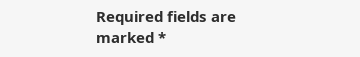Required fields are marked *